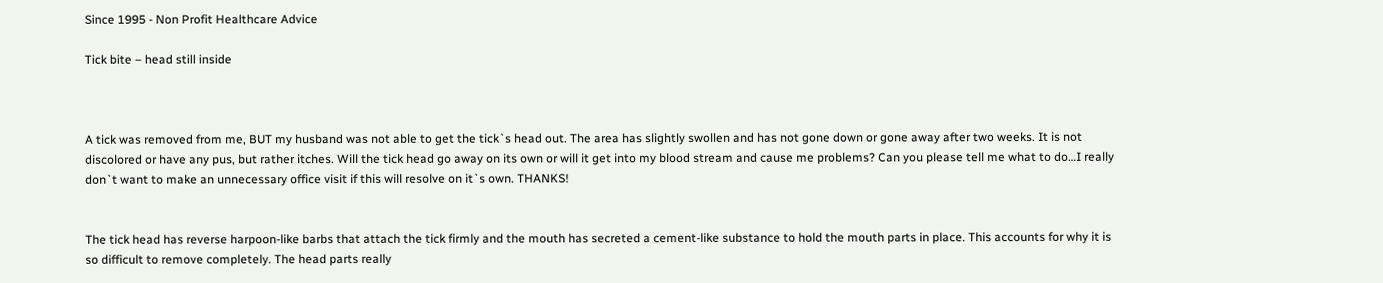Since 1995 - Non Profit Healthcare Advice

Tick bite – head still inside



A tick was removed from me, BUT my husband was not able to get the tick`s head out. The area has slightly swollen and has not gone down or gone away after two weeks. It is not discolored or have any pus, but rather itches. Will the tick head go away on its own or will it get into my blood stream and cause me problems? Can you please tell me what to do…I really don`t want to make an unnecessary office visit if this will resolve on it`s own. THANKS!


The tick head has reverse harpoon-like barbs that attach the tick firmly and the mouth has secreted a cement-like substance to hold the mouth parts in place. This accounts for why it is so difficult to remove completely. The head parts really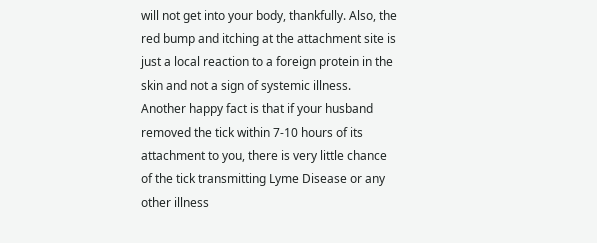will not get into your body, thankfully. Also, the red bump and itching at the attachment site is just a local reaction to a foreign protein in the skin and not a sign of systemic illness. Another happy fact is that if your husband removed the tick within 7-10 hours of its attachment to you, there is very little chance of the tick transmitting Lyme Disease or any other illness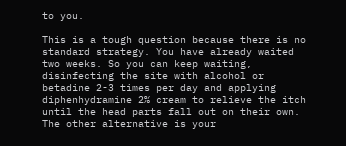to you.

This is a tough question because there is no standard strategy. You have already waited two weeks. So you can keep waiting, disinfecting the site with alcohol or betadine 2-3 times per day and applying diphenhydramine 2% cream to relieve the itch until the head parts fall out on their own. The other alternative is your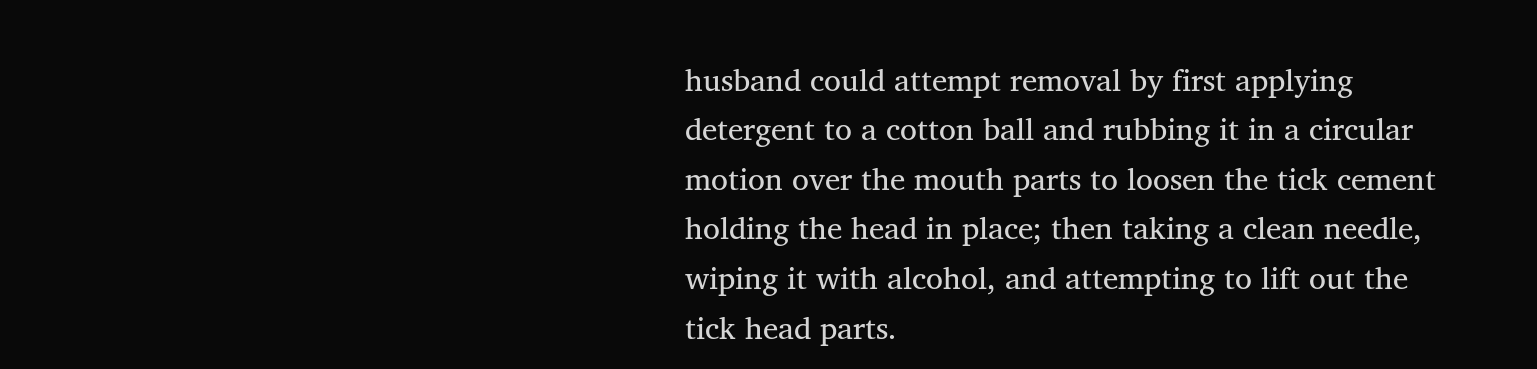husband could attempt removal by first applying detergent to a cotton ball and rubbing it in a circular motion over the mouth parts to loosen the tick cement holding the head in place; then taking a clean needle, wiping it with alcohol, and attempting to lift out the tick head parts.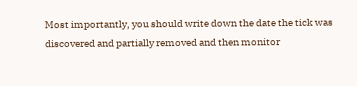Most importantly, you should write down the date the tick was discovered and partially removed and then monitor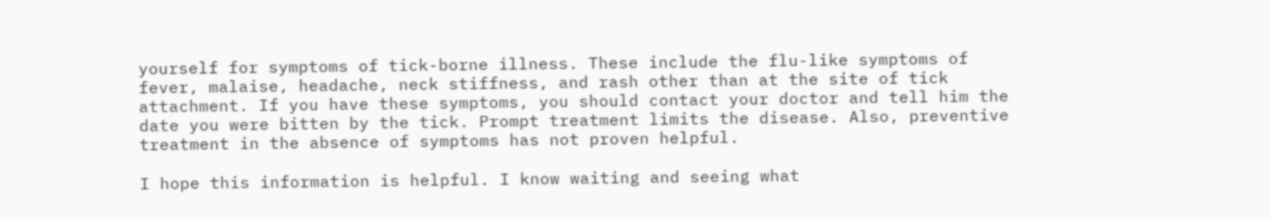yourself for symptoms of tick-borne illness. These include the flu-like symptoms of fever, malaise, headache, neck stiffness, and rash other than at the site of tick attachment. If you have these symptoms, you should contact your doctor and tell him the date you were bitten by the tick. Prompt treatment limits the disease. Also, preventive treatment in the absence of symptoms has not proven helpful.

I hope this information is helpful. I know waiting and seeing what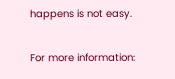happens is not easy.

For more information: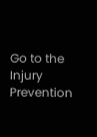Go to the Injury Prevention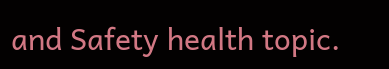and Safety health topic.